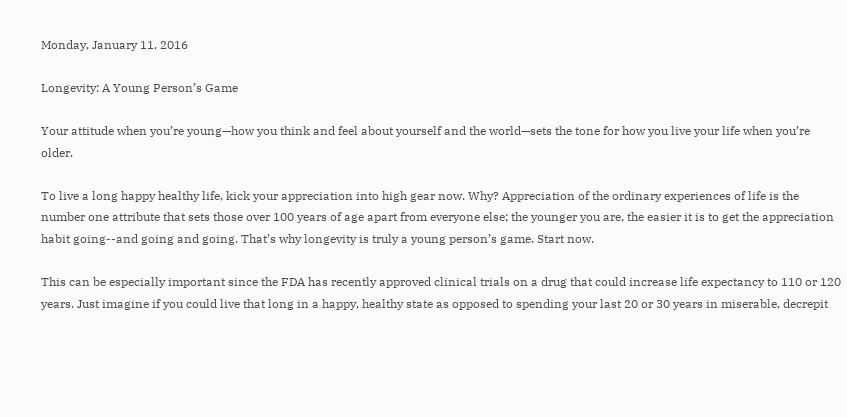Monday, January 11, 2016

Longevity: A Young Person’s Game

Your attitude when you’re young—how you think and feel about yourself and the world—sets the tone for how you live your life when you’re older.

To live a long happy healthy life, kick your appreciation into high gear now. Why? Appreciation of the ordinary experiences of life is the number one attribute that sets those over 100 years of age apart from everyone else; the younger you are, the easier it is to get the appreciation habit going--and going and going. That’s why longevity is truly a young person’s game. Start now.

This can be especially important since the FDA has recently approved clinical trials on a drug that could increase life expectancy to 110 or 120 years. Just imagine if you could live that long in a happy, healthy state as opposed to spending your last 20 or 30 years in miserable, decrepit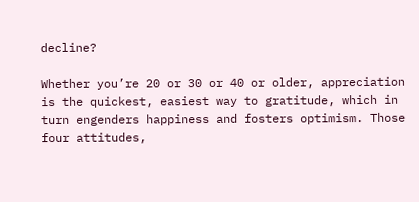decline?

Whether you’re 20 or 30 or 40 or older, appreciation is the quickest, easiest way to gratitude, which in turn engenders happiness and fosters optimism. Those four attitudes,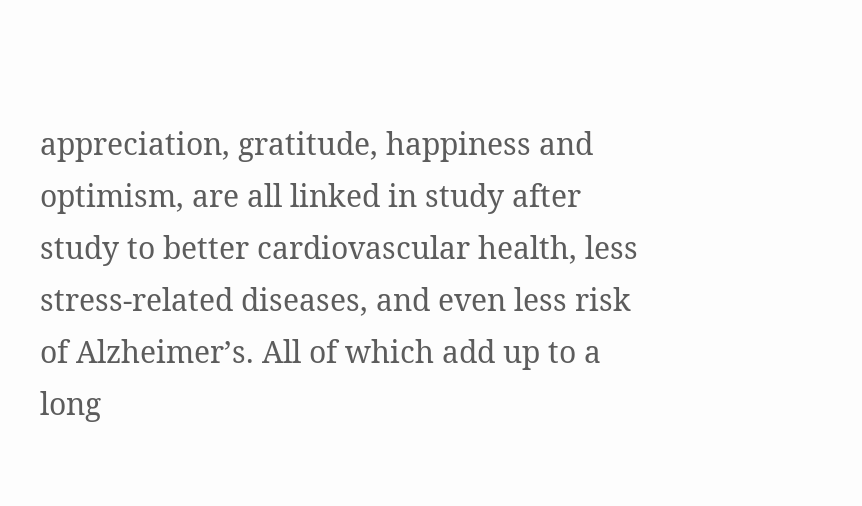appreciation, gratitude, happiness and optimism, are all linked in study after study to better cardiovascular health, less stress-related diseases, and even less risk of Alzheimer’s. All of which add up to a long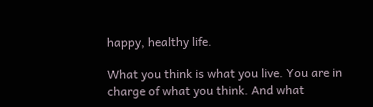happy, healthy life.

What you think is what you live. You are in charge of what you think. And what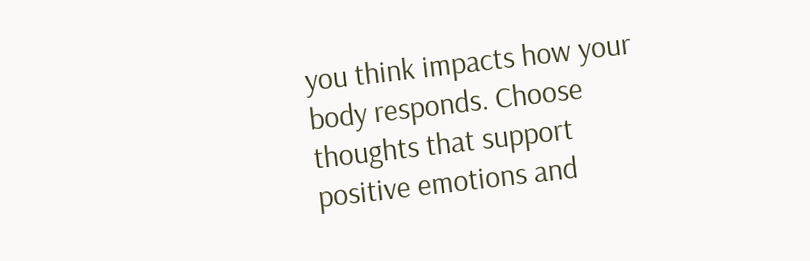you think impacts how your body responds. Choose thoughts that support positive emotions and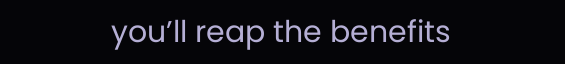you’ll reap the benefits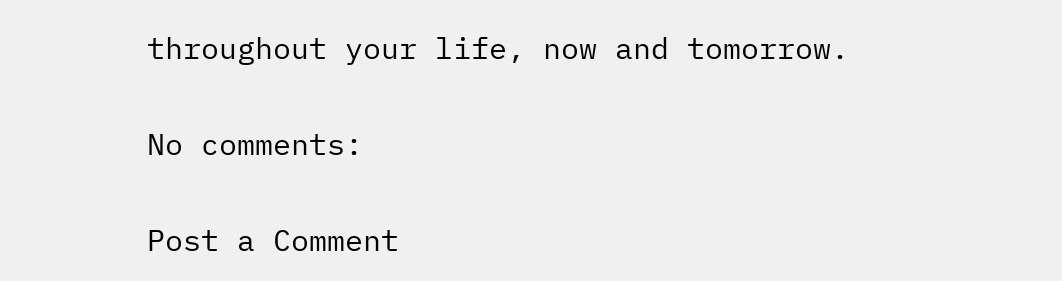throughout your life, now and tomorrow.

No comments:

Post a Comment